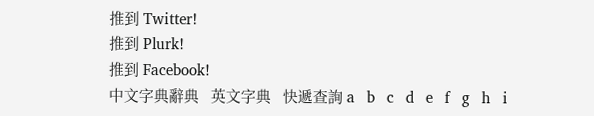推到 Twitter!
推到 Plurk!
推到 Facebook!
中文字典辭典   英文字典   快遞查詢 a   b   c   d   e   f   g   h   i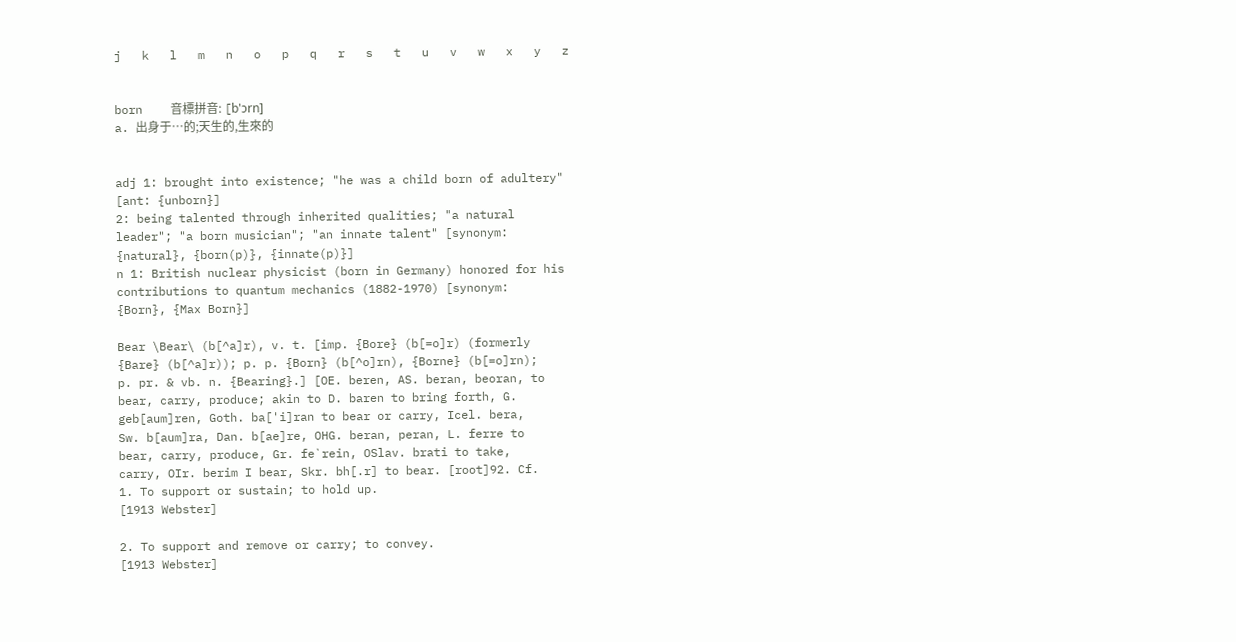j   k   l   m   n   o   p   q   r   s   t   u   v   w   x   y   z


born    音標拼音: [b'ɔrn]
a. 出身于…的;天生的,生來的


adj 1: brought into existence; "he was a child born of adultery"
[ant: {unborn}]
2: being talented through inherited qualities; "a natural
leader"; "a born musician"; "an innate talent" [synonym:
{natural}, {born(p)}, {innate(p)}]
n 1: British nuclear physicist (born in Germany) honored for his
contributions to quantum mechanics (1882-1970) [synonym:
{Born}, {Max Born}]

Bear \Bear\ (b[^a]r), v. t. [imp. {Bore} (b[=o]r) (formerly
{Bare} (b[^a]r)); p. p. {Born} (b[^o]rn), {Borne} (b[=o]rn);
p. pr. & vb. n. {Bearing}.] [OE. beren, AS. beran, beoran, to
bear, carry, produce; akin to D. baren to bring forth, G.
geb[aum]ren, Goth. ba['i]ran to bear or carry, Icel. bera,
Sw. b[aum]ra, Dan. b[ae]re, OHG. beran, peran, L. ferre to
bear, carry, produce, Gr. fe`rein, OSlav. brati to take,
carry, OIr. berim I bear, Skr. bh[.r] to bear. [root]92. Cf.
1. To support or sustain; to hold up.
[1913 Webster]

2. To support and remove or carry; to convey.
[1913 Webster]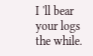I 'll bear your logs the while.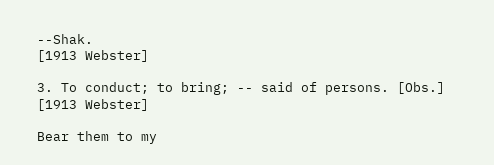--Shak.
[1913 Webster]

3. To conduct; to bring; -- said of persons. [Obs.]
[1913 Webster]

Bear them to my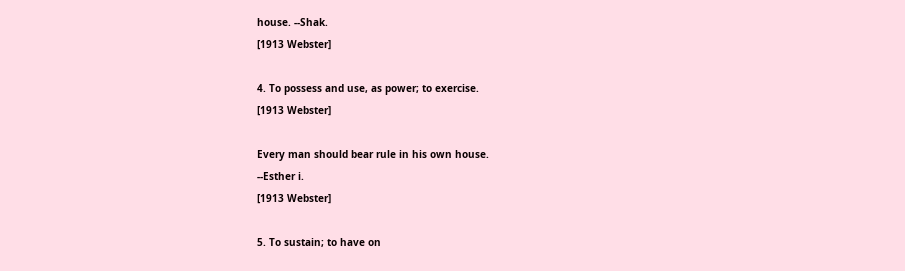house. --Shak.
[1913 Webster]

4. To possess and use, as power; to exercise.
[1913 Webster]

Every man should bear rule in his own house.
--Esther i.
[1913 Webster]

5. To sustain; to have on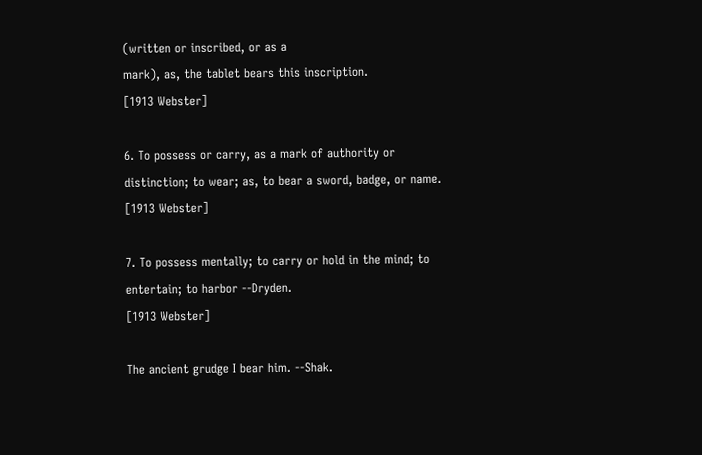(written or inscribed, or as a
mark), as, the tablet bears this inscription.
[1913 Webster]

6. To possess or carry, as a mark of authority or
distinction; to wear; as, to bear a sword, badge, or name.
[1913 Webster]

7. To possess mentally; to carry or hold in the mind; to
entertain; to harbor --Dryden.
[1913 Webster]

The ancient grudge I bear him. --Shak.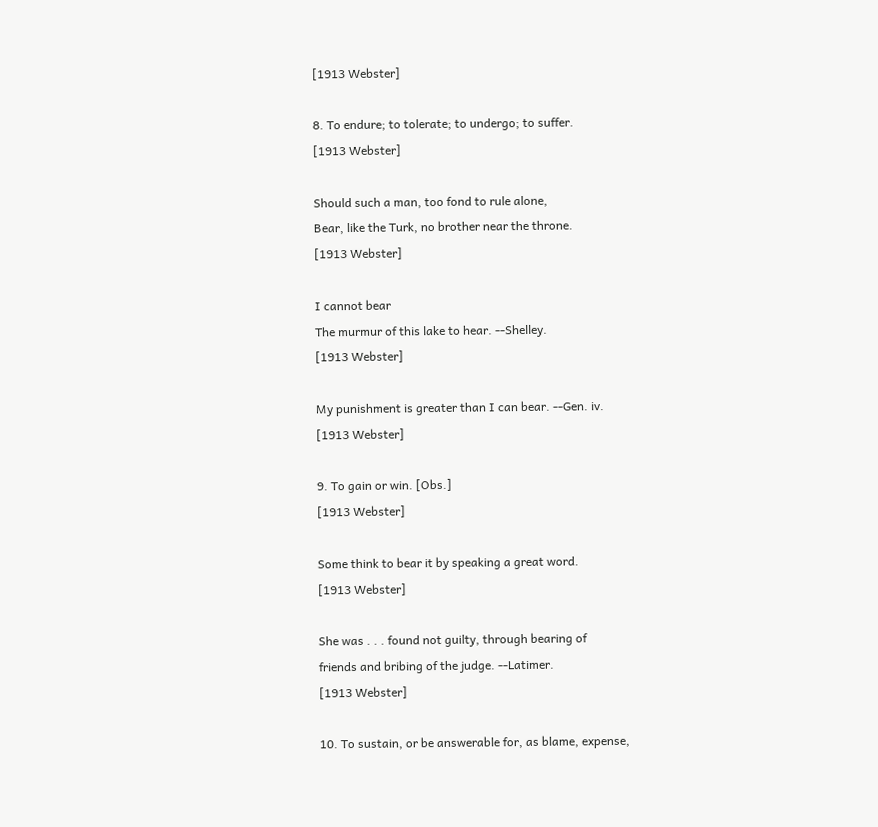[1913 Webster]

8. To endure; to tolerate; to undergo; to suffer.
[1913 Webster]

Should such a man, too fond to rule alone,
Bear, like the Turk, no brother near the throne.
[1913 Webster]

I cannot bear
The murmur of this lake to hear. --Shelley.
[1913 Webster]

My punishment is greater than I can bear. --Gen. iv.
[1913 Webster]

9. To gain or win. [Obs.]
[1913 Webster]

Some think to bear it by speaking a great word.
[1913 Webster]

She was . . . found not guilty, through bearing of
friends and bribing of the judge. --Latimer.
[1913 Webster]

10. To sustain, or be answerable for, as blame, expense,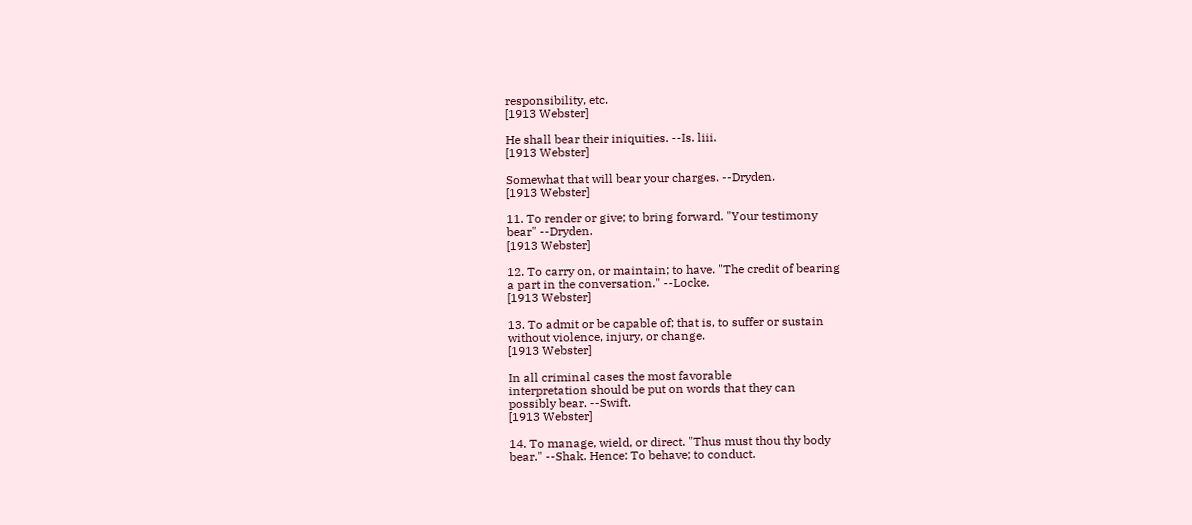responsibility, etc.
[1913 Webster]

He shall bear their iniquities. --Is. liii.
[1913 Webster]

Somewhat that will bear your charges. --Dryden.
[1913 Webster]

11. To render or give; to bring forward. "Your testimony
bear" --Dryden.
[1913 Webster]

12. To carry on, or maintain; to have. "The credit of bearing
a part in the conversation." --Locke.
[1913 Webster]

13. To admit or be capable of; that is, to suffer or sustain
without violence, injury, or change.
[1913 Webster]

In all criminal cases the most favorable
interpretation should be put on words that they can
possibly bear. --Swift.
[1913 Webster]

14. To manage, wield, or direct. "Thus must thou thy body
bear." --Shak. Hence: To behave; to conduct.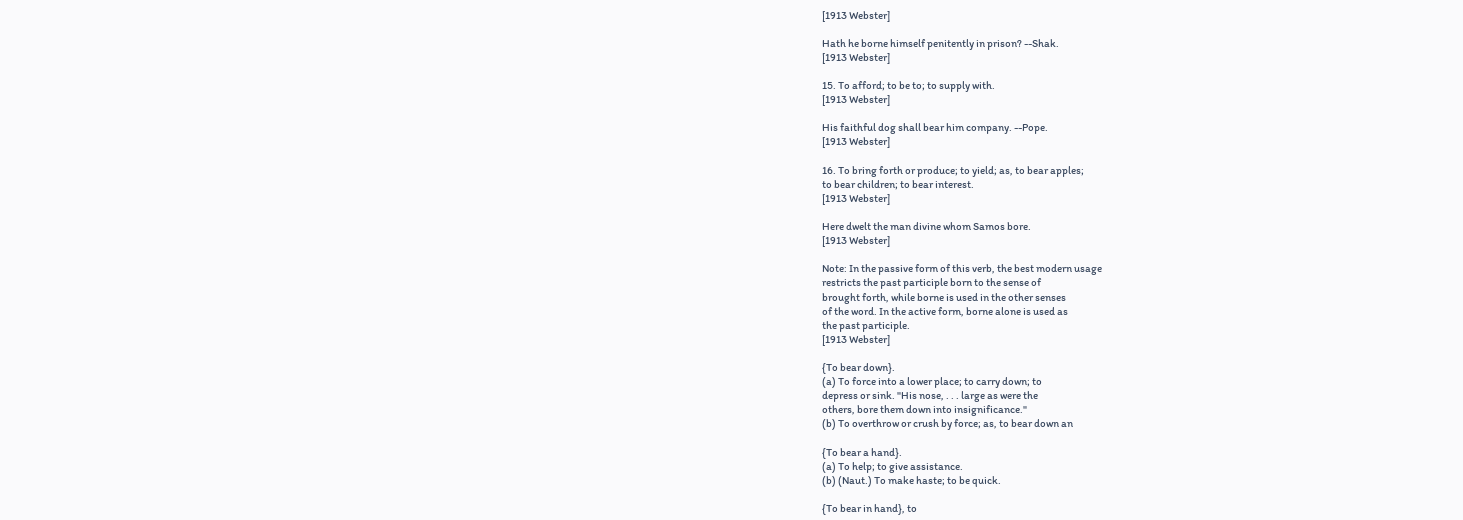[1913 Webster]

Hath he borne himself penitently in prison? --Shak.
[1913 Webster]

15. To afford; to be to; to supply with.
[1913 Webster]

His faithful dog shall bear him company. --Pope.
[1913 Webster]

16. To bring forth or produce; to yield; as, to bear apples;
to bear children; to bear interest.
[1913 Webster]

Here dwelt the man divine whom Samos bore.
[1913 Webster]

Note: In the passive form of this verb, the best modern usage
restricts the past participle born to the sense of
brought forth, while borne is used in the other senses
of the word. In the active form, borne alone is used as
the past participle.
[1913 Webster]

{To bear down}.
(a) To force into a lower place; to carry down; to
depress or sink. "His nose, . . . large as were the
others, bore them down into insignificance."
(b) To overthrow or crush by force; as, to bear down an

{To bear a hand}.
(a) To help; to give assistance.
(b) (Naut.) To make haste; to be quick.

{To bear in hand}, to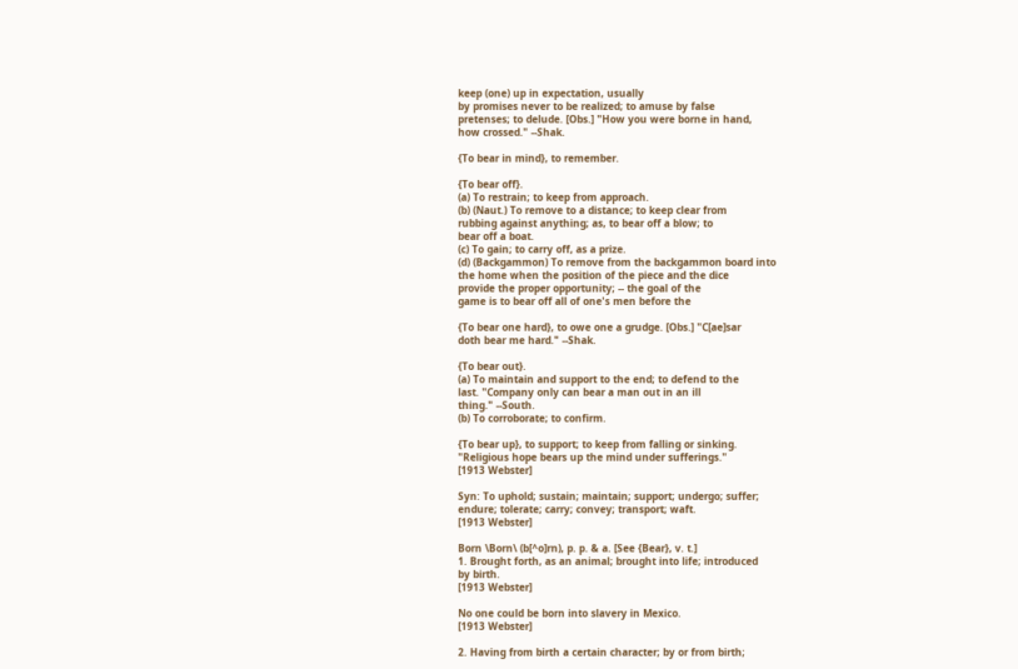keep (one) up in expectation, usually
by promises never to be realized; to amuse by false
pretenses; to delude. [Obs.] "How you were borne in hand,
how crossed." --Shak.

{To bear in mind}, to remember.

{To bear off}.
(a) To restrain; to keep from approach.
(b) (Naut.) To remove to a distance; to keep clear from
rubbing against anything; as, to bear off a blow; to
bear off a boat.
(c) To gain; to carry off, as a prize.
(d) (Backgammon) To remove from the backgammon board into
the home when the position of the piece and the dice
provide the proper opportunity; -- the goal of the
game is to bear off all of one's men before the

{To bear one hard}, to owe one a grudge. [Obs.] "C[ae]sar
doth bear me hard." --Shak.

{To bear out}.
(a) To maintain and support to the end; to defend to the
last. "Company only can bear a man out in an ill
thing." --South.
(b) To corroborate; to confirm.

{To bear up}, to support; to keep from falling or sinking.
"Religious hope bears up the mind under sufferings."
[1913 Webster]

Syn: To uphold; sustain; maintain; support; undergo; suffer;
endure; tolerate; carry; convey; transport; waft.
[1913 Webster]

Born \Born\ (b[^o]rn), p. p. & a. [See {Bear}, v. t.]
1. Brought forth, as an animal; brought into life; introduced
by birth.
[1913 Webster]

No one could be born into slavery in Mexico.
[1913 Webster]

2. Having from birth a certain character; by or from birth;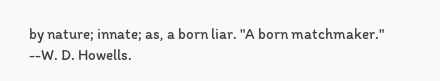by nature; innate; as, a born liar. "A born matchmaker."
--W. D. Howells.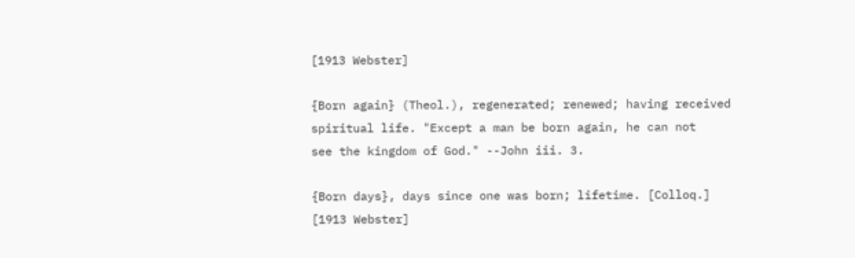[1913 Webster]

{Born again} (Theol.), regenerated; renewed; having received
spiritual life. "Except a man be born again, he can not
see the kingdom of God." --John iii. 3.

{Born days}, days since one was born; lifetime. [Colloq.]
[1913 Webster]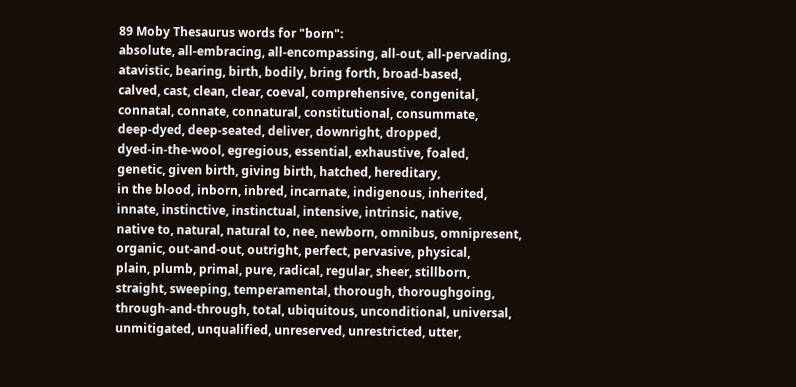89 Moby Thesaurus words for "born":
absolute, all-embracing, all-encompassing, all-out, all-pervading,
atavistic, bearing, birth, bodily, bring forth, broad-based,
calved, cast, clean, clear, coeval, comprehensive, congenital,
connatal, connate, connatural, constitutional, consummate,
deep-dyed, deep-seated, deliver, downright, dropped,
dyed-in-the-wool, egregious, essential, exhaustive, foaled,
genetic, given birth, giving birth, hatched, hereditary,
in the blood, inborn, inbred, incarnate, indigenous, inherited,
innate, instinctive, instinctual, intensive, intrinsic, native,
native to, natural, natural to, nee, newborn, omnibus, omnipresent,
organic, out-and-out, outright, perfect, pervasive, physical,
plain, plumb, primal, pure, radical, regular, sheer, stillborn,
straight, sweeping, temperamental, thorough, thoroughgoing,
through-and-through, total, ubiquitous, unconditional, universal,
unmitigated, unqualified, unreserved, unrestricted, utter,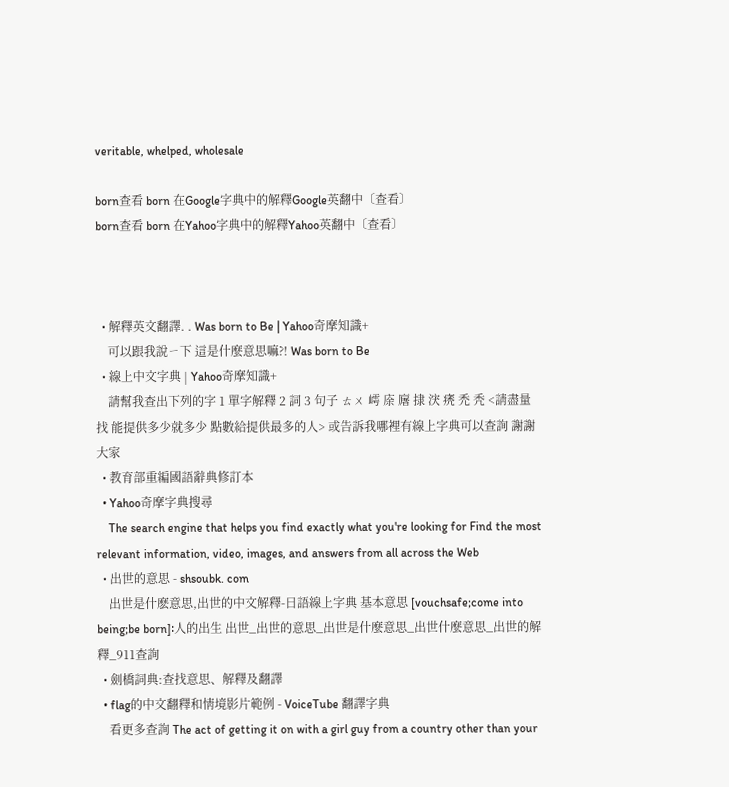veritable, whelped, wholesale

born查看 born 在Google字典中的解釋Google英翻中〔查看〕
born查看 born 在Yahoo字典中的解釋Yahoo英翻中〔查看〕



  • 解釋英文翻譯. . Was born to Be | Yahoo奇摩知識+
    可以跟我說ㄧ下 這是什麼意思嘛?! Was born to Be
  • 線上中文字典 | Yahoo奇摩知識+
    請幫我查出下列的字 1 單字解釋 2 詞 3 句子 ㄊㄨ 嶀 庩 廜 捸 涋 痜 禿 秃 <請盡量找 能提供多少就多少 點數給提供最多的人> 或告訴我哪裡有線上字典可以查詢 謝謝大家
  • 教育部重編國語辭典修訂本
  • Yahoo奇摩字典搜尋
    The search engine that helps you find exactly what you're looking for Find the most relevant information, video, images, and answers from all across the Web
  • 出世的意思 - shsoubk. com
    出世是什麽意思,出世的中文解釋-日語線上字典 基本意思 [vouchsafe;come into being;be born]∶人的出生 出世_出世的意思_出世是什麼意思_出世什麼意思_出世的解釋_911查詢
  • 劍橋詞典:查找意思、解釋及翻譯
  • flag的中文翻釋和情境影片範例 - VoiceTube 翻譯字典
    看更多查詢 The act of getting it on with a girl guy from a country other than your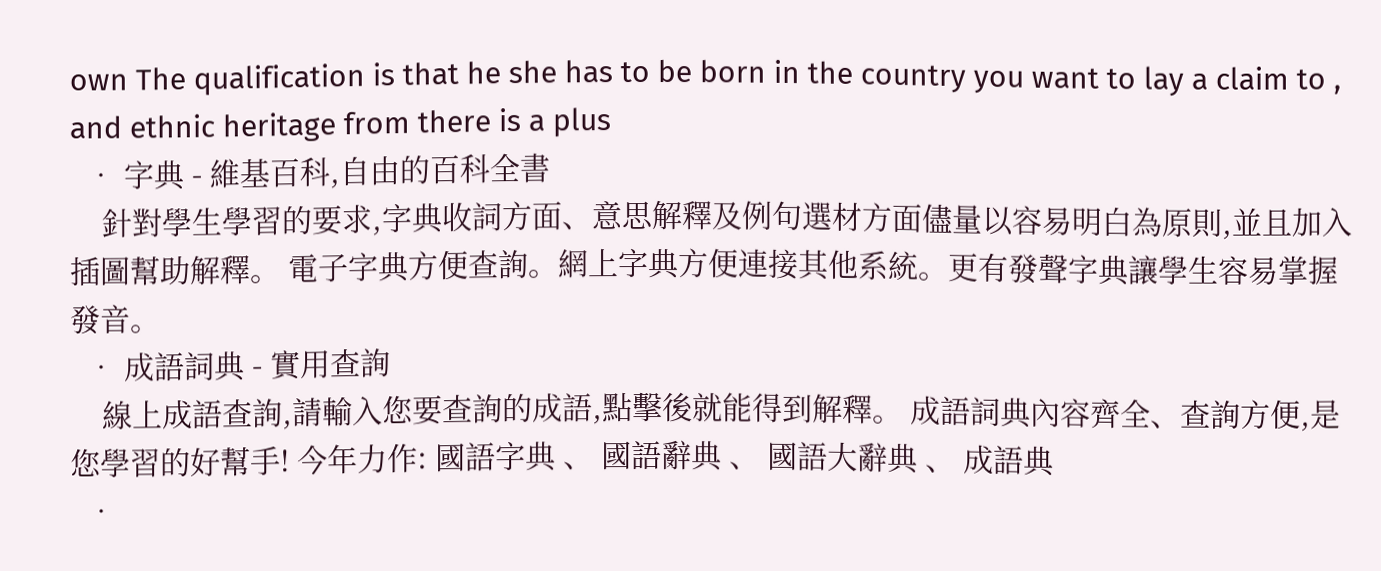own The qualification is that he she has to be born in the country you want to lay a claim to , and ethnic heritage from there is a plus
  • 字典 - 維基百科,自由的百科全書
    針對學生學習的要求,字典收詞方面、意思解釋及例句選材方面儘量以容易明白為原則,並且加入插圖幫助解釋。 電子字典方便查詢。網上字典方便連接其他系統。更有發聲字典讓學生容易掌握發音。
  • 成語詞典 - 實用查詢
    線上成語查詢,請輸入您要查詢的成語,點擊後就能得到解釋。 成語詞典內容齊全、查詢方便,是您學習的好幫手! 今年力作: 國語字典 、 國語辭典 、 國語大辭典 、 成語典
  •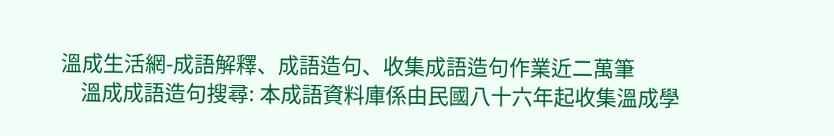溫成生活網-成語解釋、成語造句、收集成語造句作業近二萬筆
    溫成成語造句搜尋: 本成語資料庫係由民國八十六年起收集溫成學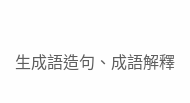生成語造句、成語解釋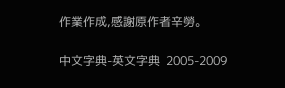作業作成,感謝原作者辛勞。

中文字典-英文字典  2005-2009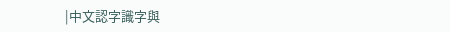|中文認字識字與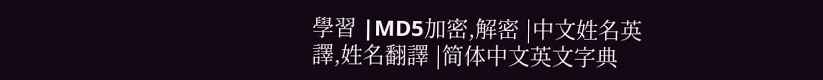學習 |MD5加密,解密 |中文姓名英譯,姓名翻譯 |简体中文英文字典